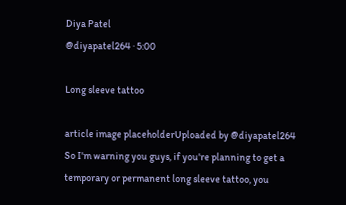Diya Patel
@diyapatel264 · 5:00

Long sleeve tattoo

article image placeholderUploaded by @diyapatel264
So I'm warning you guys, if you're planning to get a temporary or permanent long sleeve tattoo, you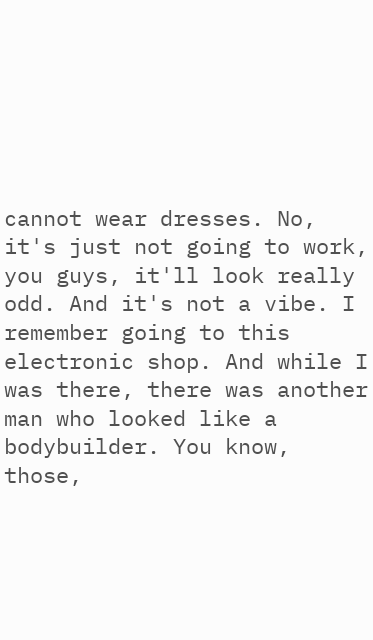cannot wear dresses. No, it's just not going to work, you guys, it'll look really odd. And it's not a vibe. I remember going to this electronic shop. And while I was there, there was another man who looked like a bodybuilder. You know, those,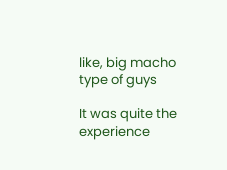like, big macho type of guys

It was quite the experience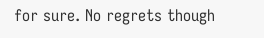for sure. No regrets though